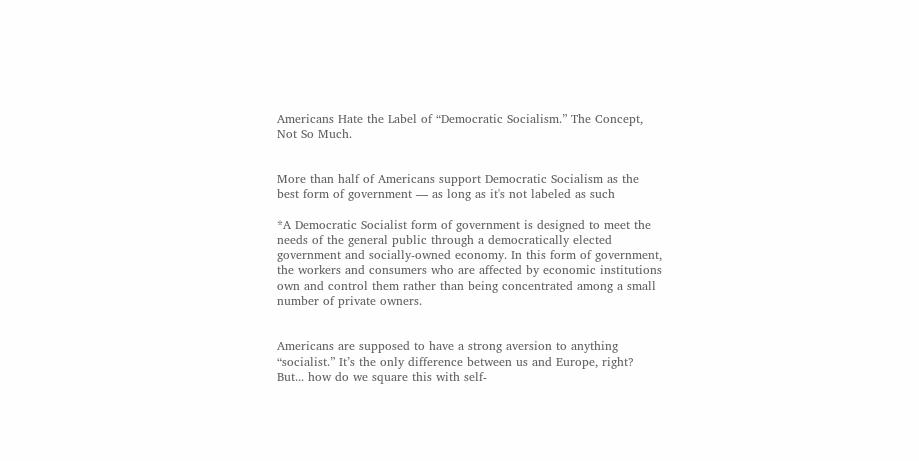Americans Hate the Label of “Democratic Socialism.” The Concept, Not So Much.


More than half of Americans support Democratic Socialism as the best form of government — as long as it's not labeled as such

*A Democratic Socialist form of government is designed to meet the needs of the general public through a democratically elected government and socially-owned economy. In this form of government, the workers and consumers who are affected by economic institutions own and control them rather than being concentrated among a small number of private owners.


Americans are supposed to have a strong aversion to anything “socialist.” It’s the only difference between us and Europe, right? But... how do we square this with self-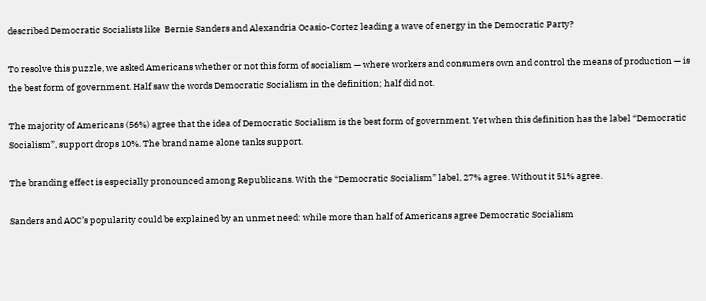described Democratic Socialists like  Bernie Sanders and Alexandria Ocasio-Cortez leading a wave of energy in the Democratic Party?

To resolve this puzzle, we asked Americans whether or not this form of socialism — where workers and consumers own and control the means of production — is the best form of government. Half saw the words Democratic Socialism in the definition; half did not.

The majority of Americans (56%) agree that the idea of Democratic Socialism is the best form of government. Yet when this definition has the label “Democratic Socialism”, support drops 10%. The brand name alone tanks support.

The branding effect is especially pronounced among Republicans. With the “Democratic Socialism” label, 27% agree. Without it 51% agree.

Sanders and AOC’s popularity could be explained by an unmet need: while more than half of Americans agree Democratic Socialism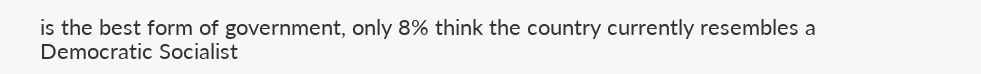is the best form of government, only 8% think the country currently resembles a Democratic Socialist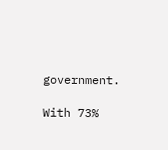government.

With 73%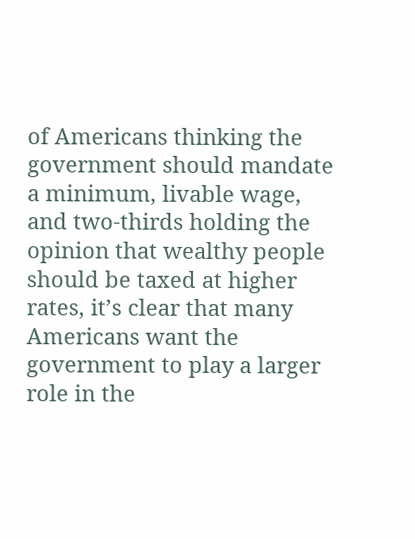of Americans thinking the government should mandate a minimum, livable wage, and two-thirds holding the opinion that wealthy people should be taxed at higher rates, it’s clear that many Americans want the government to play a larger role in the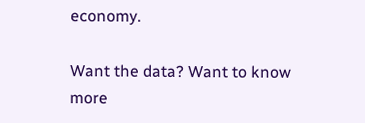economy.

Want the data? Want to know more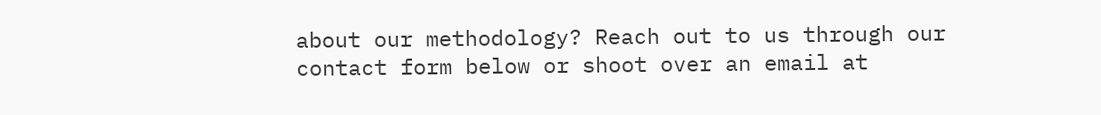about our methodology? Reach out to us through our contact form below or shoot over an email at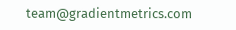team@gradientmetrics.com